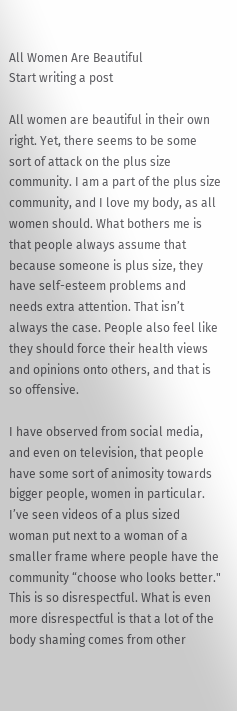All Women Are Beautiful
Start writing a post

All women are beautiful in their own right. Yet, there seems to be some sort of attack on the plus size community. I am a part of the plus size community, and I love my body, as all women should. What bothers me is that people always assume that because someone is plus size, they have self-esteem problems and needs extra attention. That isn’t always the case. People also feel like they should force their health views and opinions onto others, and that is so offensive.

I have observed from social media, and even on television, that people have some sort of animosity towards bigger people, women in particular. I’ve seen videos of a plus sized woman put next to a woman of a smaller frame where people have the community “choose who looks better." This is so disrespectful. What is even more disrespectful is that a lot of the body shaming comes from other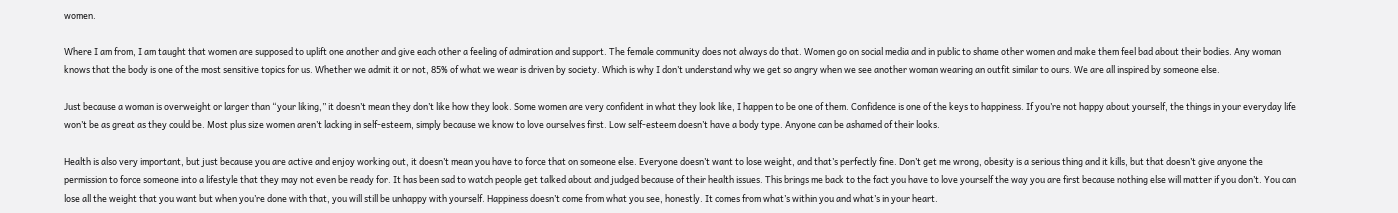women.

Where I am from, I am taught that women are supposed to uplift one another and give each other a feeling of admiration and support. The female community does not always do that. Women go on social media and in public to shame other women and make them feel bad about their bodies. Any woman knows that the body is one of the most sensitive topics for us. Whether we admit it or not, 85% of what we wear is driven by society. Which is why I don’t understand why we get so angry when we see another woman wearing an outfit similar to ours. We are all inspired by someone else.

Just because a woman is overweight or larger than “your liking,” it doesn’t mean they don’t like how they look. Some women are very confident in what they look like, I happen to be one of them. Confidence is one of the keys to happiness. If you’re not happy about yourself, the things in your everyday life won’t be as great as they could be. Most plus size women aren’t lacking in self-esteem, simply because we know to love ourselves first. Low self-esteem doesn’t have a body type. Anyone can be ashamed of their looks.

Health is also very important, but just because you are active and enjoy working out, it doesn’t mean you have to force that on someone else. Everyone doesn’t want to lose weight, and that’s perfectly fine. Don’t get me wrong, obesity is a serious thing and it kills, but that doesn’t give anyone the permission to force someone into a lifestyle that they may not even be ready for. It has been sad to watch people get talked about and judged because of their health issues. This brings me back to the fact you have to love yourself the way you are first because nothing else will matter if you don’t. You can lose all the weight that you want but when you’re done with that, you will still be unhappy with yourself. Happiness doesn’t come from what you see, honestly. It comes from what’s within you and what’s in your heart.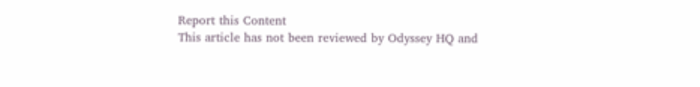Report this Content
This article has not been reviewed by Odyssey HQ and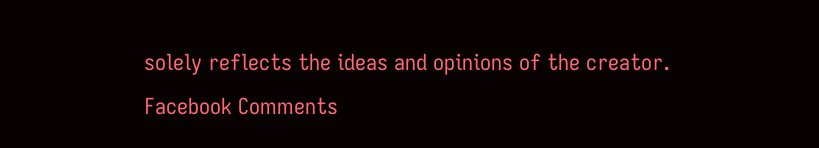solely reflects the ideas and opinions of the creator.
Facebook Comments